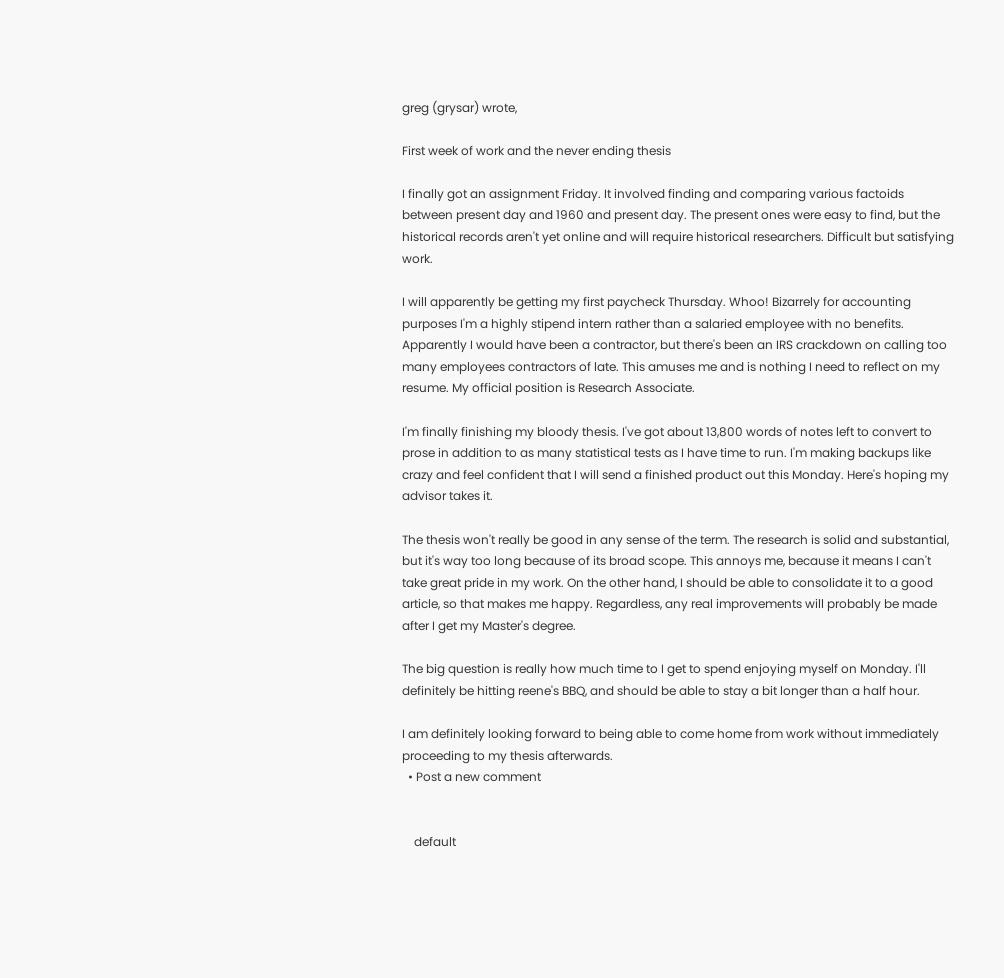greg (grysar) wrote,

First week of work and the never ending thesis

I finally got an assignment Friday. It involved finding and comparing various factoids between present day and 1960 and present day. The present ones were easy to find, but the historical records aren't yet online and will require historical researchers. Difficult but satisfying work.

I will apparently be getting my first paycheck Thursday. Whoo! Bizarrely for accounting purposes I'm a highly stipend intern rather than a salaried employee with no benefits. Apparently I would have been a contractor, but there's been an IRS crackdown on calling too many employees contractors of late. This amuses me and is nothing I need to reflect on my resume. My official position is Research Associate.

I'm finally finishing my bloody thesis. I've got about 13,800 words of notes left to convert to prose in addition to as many statistical tests as I have time to run. I'm making backups like crazy and feel confident that I will send a finished product out this Monday. Here's hoping my advisor takes it.

The thesis won't really be good in any sense of the term. The research is solid and substantial, but it's way too long because of its broad scope. This annoys me, because it means I can't take great pride in my work. On the other hand, I should be able to consolidate it to a good article, so that makes me happy. Regardless, any real improvements will probably be made after I get my Master's degree.

The big question is really how much time to I get to spend enjoying myself on Monday. I'll definitely be hitting reene's BBQ, and should be able to stay a bit longer than a half hour.

I am definitely looking forward to being able to come home from work without immediately proceeding to my thesis afterwards.
  • Post a new comment


    default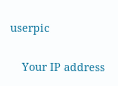userpic

    Your IP address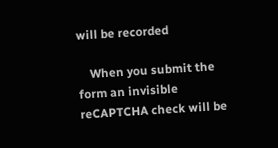will be recorded

    When you submit the form an invisible reCAPTCHA check will be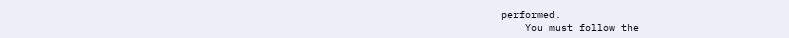performed.
    You must follow the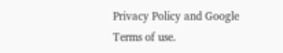Privacy Policy and Google Terms of use.